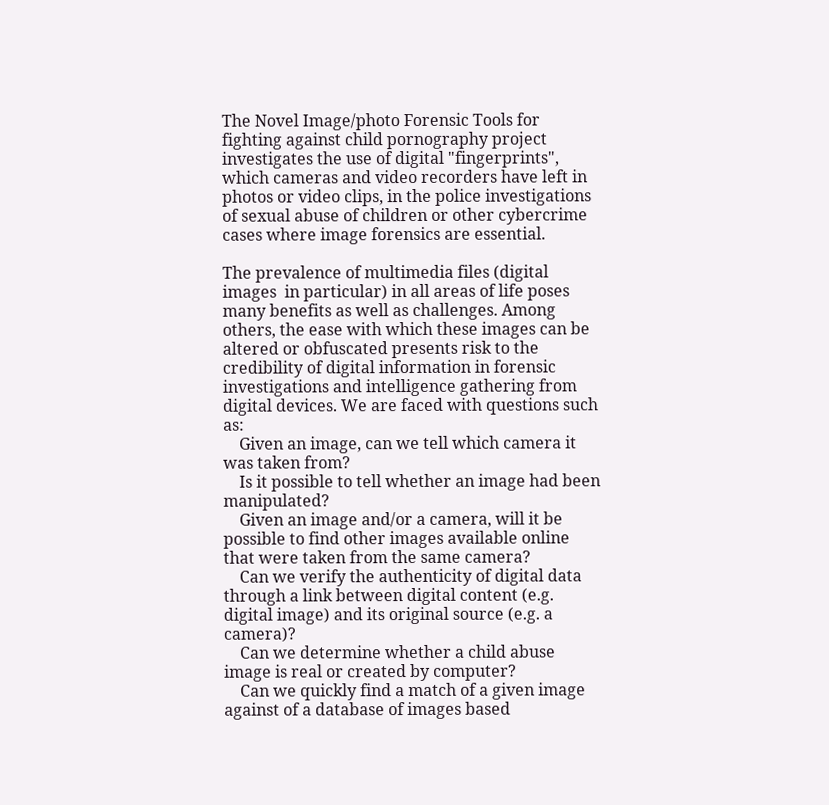The Novel Image/photo Forensic Tools for fighting against child pornography project investigates the use of digital "fingerprints", which cameras and video recorders have left in photos or video clips, in the police investigations of sexual abuse of children or other cybercrime cases where image forensics are essential.

The prevalence of multimedia files (digital images  in particular) in all areas of life poses many benefits as well as challenges. Among others, the ease with which these images can be altered or obfuscated presents risk to the credibility of digital information in forensic investigations and intelligence gathering from digital devices. We are faced with questions such as:
    Given an image, can we tell which camera it was taken from?
    Is it possible to tell whether an image had been manipulated?
    Given an image and/or a camera, will it be possible to find other images available online that were taken from the same camera?
    Can we verify the authenticity of digital data through a link between digital content (e.g. digital image) and its original source (e.g. a camera)?
    Can we determine whether a child abuse image is real or created by computer?
    Can we quickly find a match of a given image against of a database of images based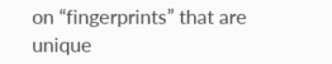on “fingerprints” that are unique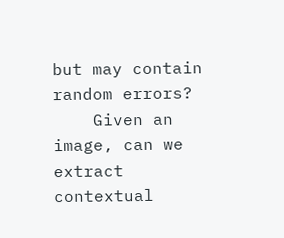but may contain random errors?
    Given an image, can we extract contextual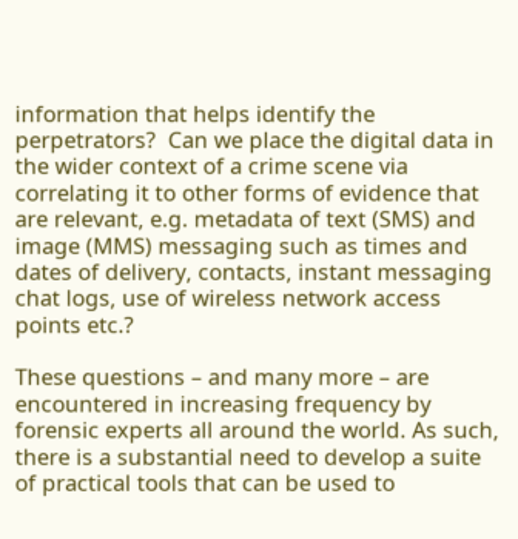information that helps identify the perpetrators?  Can we place the digital data in the wider context of a crime scene via correlating it to other forms of evidence that are relevant, e.g. metadata of text (SMS) and image (MMS) messaging such as times and dates of delivery, contacts, instant messaging chat logs, use of wireless network access points etc.?

These questions – and many more – are encountered in increasing frequency by forensic experts all around the world. As such, there is a substantial need to develop a suite of practical tools that can be used to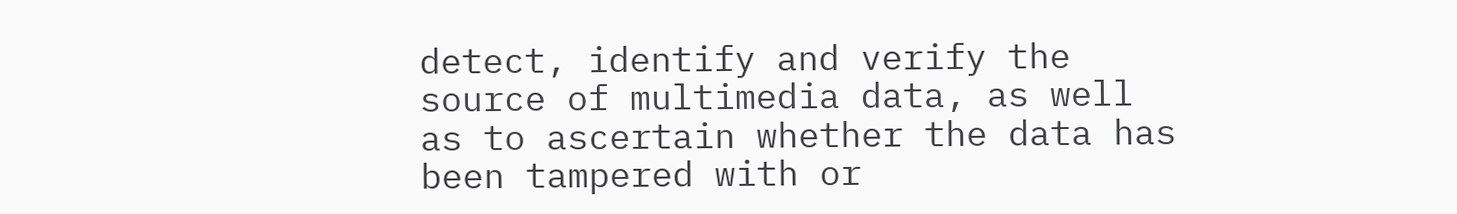detect, identify and verify the source of multimedia data, as well as to ascertain whether the data has been tampered with or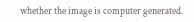whether the image is computer generated.